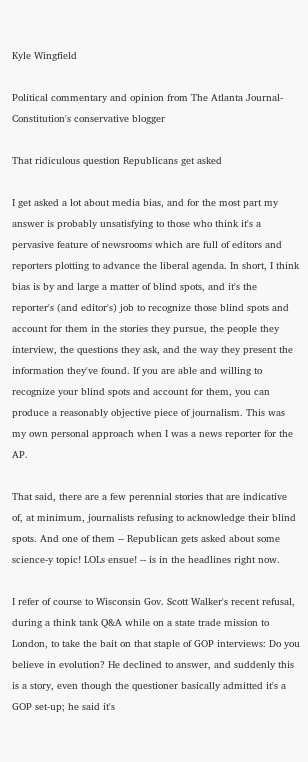Kyle Wingfield

Political commentary and opinion from The Atlanta Journal-Constitution's conservative blogger

That ridiculous question Republicans get asked

I get asked a lot about media bias, and for the most part my answer is probably unsatisfying to those who think it's a pervasive feature of newsrooms which are full of editors and reporters plotting to advance the liberal agenda. In short, I think bias is by and large a matter of blind spots, and it's the reporter's (and editor's) job to recognize those blind spots and account for them in the stories they pursue, the people they interview, the questions they ask, and the way they present the information they've found. If you are able and willing to recognize your blind spots and account for them, you can produce a reasonably objective piece of journalism. This was my own personal approach when I was a news reporter for the AP.

That said, there are a few perennial stories that are indicative of, at minimum, journalists refusing to acknowledge their blind spots. And one of them -- Republican gets asked about some science-y topic! LOLs ensue! -- is in the headlines right now.

I refer of course to Wisconsin Gov. Scott Walker's recent refusal, during a think tank Q&A while on a state trade mission to London, to take the bait on that staple of GOP interviews: Do you believe in evolution? He declined to answer, and suddenly this is a story, even though the questioner basically admitted it's a GOP set-up; he said it's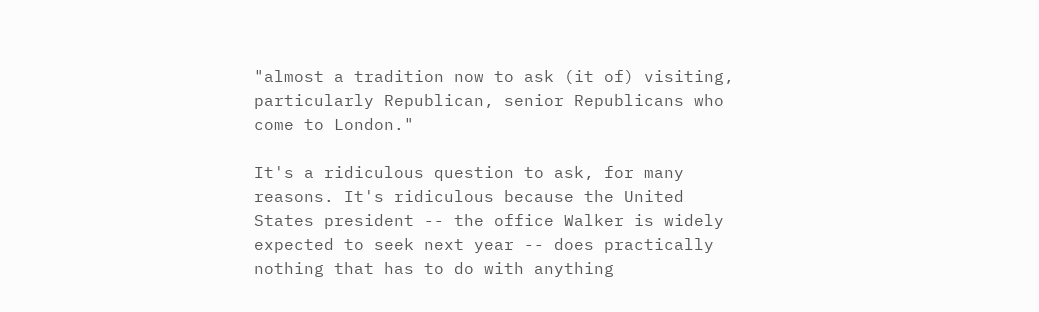"almost a tradition now to ask (it of) visiting, particularly Republican, senior Republicans who come to London."

It's a ridiculous question to ask, for many reasons. It's ridiculous because the United States president -- the office Walker is widely expected to seek next year -- does practically nothing that has to do with anything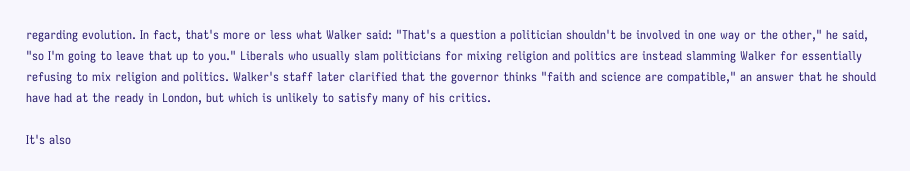regarding evolution. In fact, that's more or less what Walker said: "That's a question a politician shouldn't be involved in one way or the other," he said, "so I'm going to leave that up to you." Liberals who usually slam politicians for mixing religion and politics are instead slamming Walker for essentially refusing to mix religion and politics. Walker's staff later clarified that the governor thinks "faith and science are compatible," an answer that he should have had at the ready in London, but which is unlikely to satisfy many of his critics.

It's also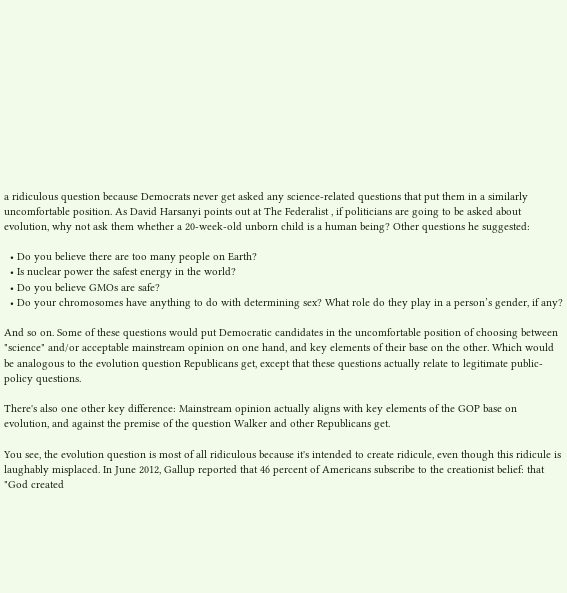a ridiculous question because Democrats never get asked any science-related questions that put them in a similarly uncomfortable position. As David Harsanyi points out at The Federalist , if politicians are going to be asked about evolution, why not ask them whether a 20-week-old unborn child is a human being? Other questions he suggested:

  • Do you believe there are too many people on Earth?
  • Is nuclear power the safest energy in the world?
  • Do you believe GMOs are safe?
  • Do your chromosomes have anything to do with determining sex? What role do they play in a person’s gender, if any?

And so on. Some of these questions would put Democratic candidates in the uncomfortable position of choosing between "science" and/or acceptable mainstream opinion on one hand, and key elements of their base on the other. Which would be analogous to the evolution question Republicans get, except that these questions actually relate to legitimate public-policy questions.

There's also one other key difference: Mainstream opinion actually aligns with key elements of the GOP base on evolution, and against the premise of the question Walker and other Republicans get.

You see, the evolution question is most of all ridiculous because it's intended to create ridicule, even though this ridicule is laughably misplaced. In June 2012, Gallup reported that 46 percent of Americans subscribe to the creationist belief: that "God created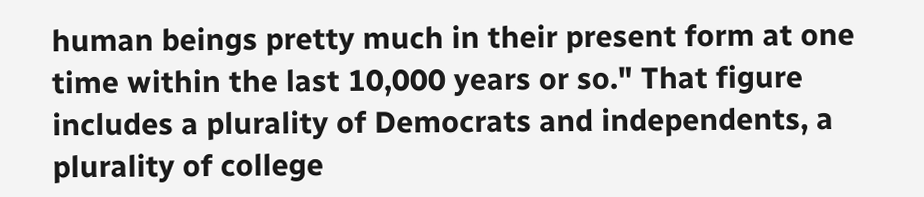human beings pretty much in their present form at one time within the last 10,000 years or so." That figure includes a plurality of Democrats and independents, a plurality of college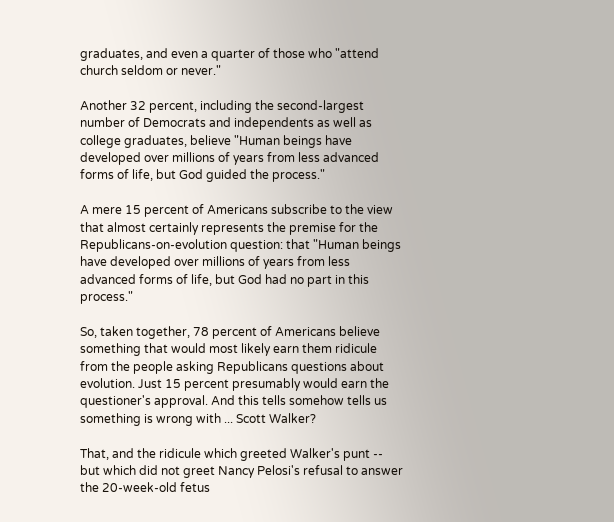graduates, and even a quarter of those who "attend church seldom or never."

Another 32 percent, including the second-largest number of Democrats and independents as well as college graduates, believe "Human beings have developed over millions of years from less advanced forms of life, but God guided the process."

A mere 15 percent of Americans subscribe to the view that almost certainly represents the premise for the Republicans-on-evolution question: that "Human beings have developed over millions of years from less advanced forms of life, but God had no part in this process."

So, taken together, 78 percent of Americans believe something that would most likely earn them ridicule from the people asking Republicans questions about evolution. Just 15 percent presumably would earn the questioner's approval. And this tells somehow tells us something is wrong with ... Scott Walker?

That, and the ridicule which greeted Walker's punt -- but which did not greet Nancy Pelosi's refusal to answer the 20-week-old fetus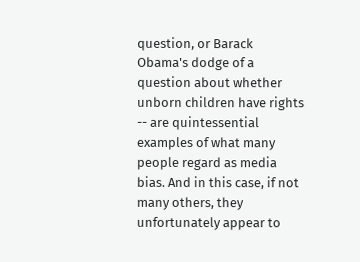question, or Barack Obama's dodge of a question about whether unborn children have rights -- are quintessential examples of what many people regard as media bias. And in this case, if not many others, they unfortunately appear to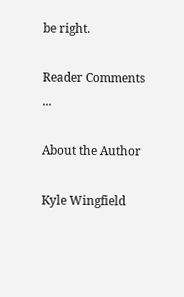be right.

Reader Comments ...

About the Author

Kyle Wingfield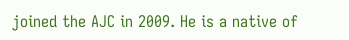joined the AJC in 2009. He is a native of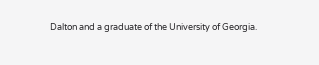Dalton and a graduate of the University of Georgia.